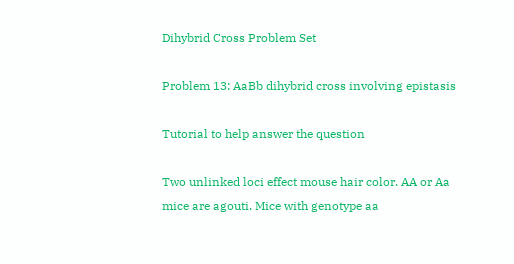Dihybrid Cross Problem Set

Problem 13: AaBb dihybrid cross involving epistasis

Tutorial to help answer the question

Two unlinked loci effect mouse hair color. AA or Aa mice are agouti. Mice with genotype aa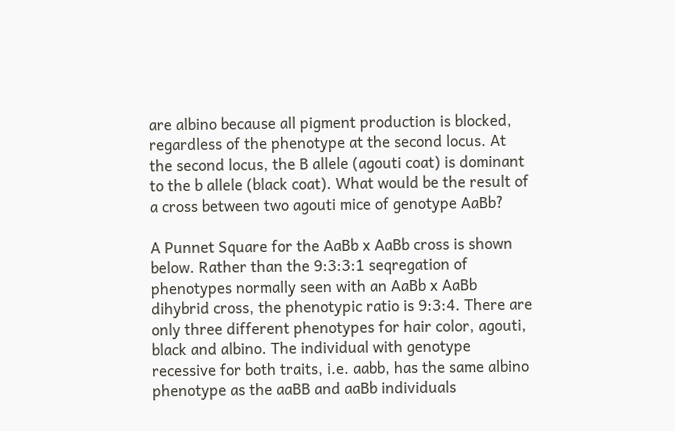are albino because all pigment production is blocked, regardless of the phenotype at the second locus. At the second locus, the B allele (agouti coat) is dominant to the b allele (black coat). What would be the result of a cross between two agouti mice of genotype AaBb?

A Punnet Square for the AaBb x AaBb cross is shown below. Rather than the 9:3:3:1 seqregation of phenotypes normally seen with an AaBb x AaBb dihybrid cross, the phenotypic ratio is 9:3:4. There are only three different phenotypes for hair color, agouti, black and albino. The individual with genotype recessive for both traits, i.e. aabb, has the same albino phenotype as the aaBB and aaBb individuals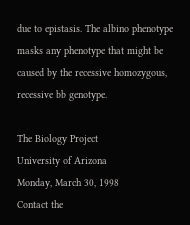due to epistasis. The albino phenotype masks any phenotype that might be caused by the recessive homozygous, recessive bb genotype.

The Biology Project
University of Arizona
Monday, March 30, 1998
Contact the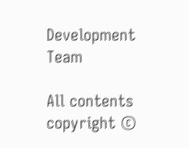Development Team

All contents copyright ©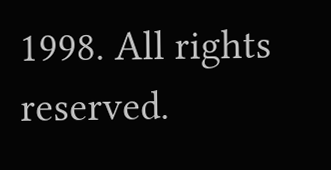1998. All rights reserved.